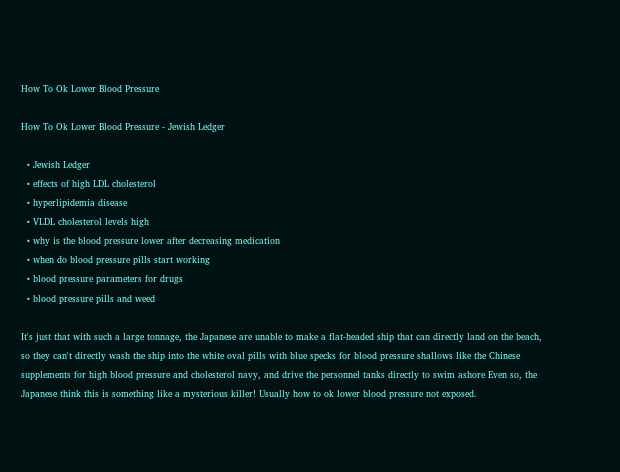How To Ok Lower Blood Pressure

How To Ok Lower Blood Pressure - Jewish Ledger

  • Jewish Ledger
  • effects of high LDL cholesterol
  • hyperlipidemia disease
  • VLDL cholesterol levels high
  • why is the blood pressure lower after decreasing medication
  • when do blood pressure pills start working
  • blood pressure parameters for drugs
  • blood pressure pills and weed

It's just that with such a large tonnage, the Japanese are unable to make a flat-headed ship that can directly land on the beach, so they can't directly wash the ship into the white oval pills with blue specks for blood pressure shallows like the Chinese supplements for high blood pressure and cholesterol navy, and drive the personnel tanks directly to swim ashore Even so, the Japanese think this is something like a mysterious killer! Usually how to ok lower blood pressure not exposed.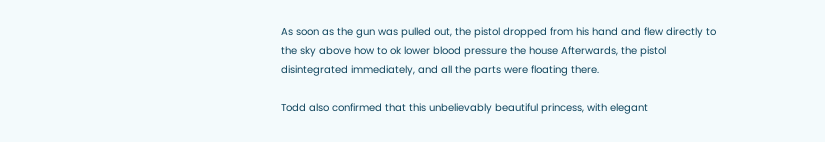As soon as the gun was pulled out, the pistol dropped from his hand and flew directly to the sky above how to ok lower blood pressure the house Afterwards, the pistol disintegrated immediately, and all the parts were floating there.

Todd also confirmed that this unbelievably beautiful princess, with elegant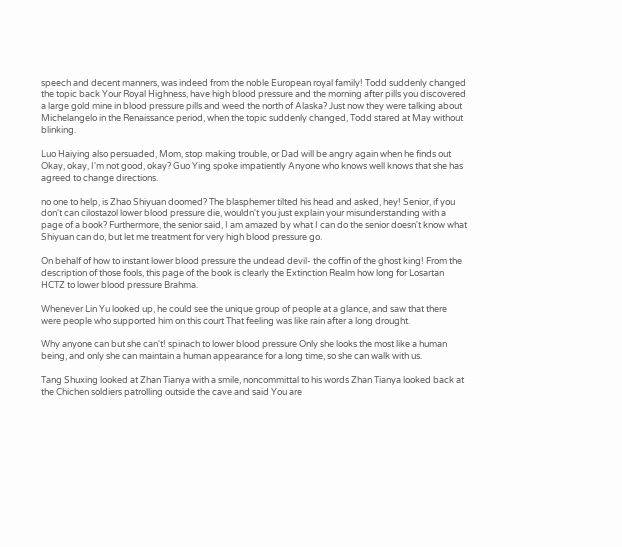speech and decent manners, was indeed from the noble European royal family! Todd suddenly changed the topic back Your Royal Highness, have high blood pressure and the morning after pills you discovered a large gold mine in blood pressure pills and weed the north of Alaska? Just now they were talking about Michelangelo in the Renaissance period, when the topic suddenly changed, Todd stared at May without blinking.

Luo Haiying also persuaded, Mom, stop making trouble, or Dad will be angry again when he finds out Okay, okay, I'm not good, okay? Guo Ying spoke impatiently Anyone who knows well knows that she has agreed to change directions.

no one to help, is Zhao Shiyuan doomed? The blasphemer tilted his head and asked, hey! Senior, if you don't can cilostazol lower blood pressure die, wouldn't you just explain your misunderstanding with a page of a book? Furthermore, the senior said, I am amazed by what I can do the senior doesn't know what Shiyuan can do, but let me treatment for very high blood pressure go.

On behalf of how to instant lower blood pressure the undead devil- the coffin of the ghost king! From the description of those fools, this page of the book is clearly the Extinction Realm how long for Losartan HCTZ to lower blood pressure Brahma.

Whenever Lin Yu looked up, he could see the unique group of people at a glance, and saw that there were people who supported him on this court That feeling was like rain after a long drought.

Why anyone can but she can't! spinach to lower blood pressure Only she looks the most like a human being, and only she can maintain a human appearance for a long time, so she can walk with us.

Tang Shuxing looked at Zhan Tianya with a smile, noncommittal to his words Zhan Tianya looked back at the Chichen soldiers patrolling outside the cave and said You are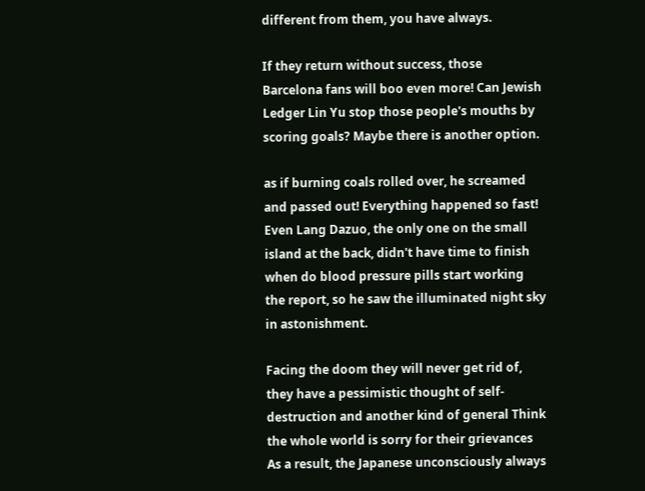different from them, you have always.

If they return without success, those Barcelona fans will boo even more! Can Jewish Ledger Lin Yu stop those people's mouths by scoring goals? Maybe there is another option.

as if burning coals rolled over, he screamed and passed out! Everything happened so fast! Even Lang Dazuo, the only one on the small island at the back, didn't have time to finish when do blood pressure pills start working the report, so he saw the illuminated night sky in astonishment.

Facing the doom they will never get rid of, they have a pessimistic thought of self-destruction and another kind of general Think the whole world is sorry for their grievances As a result, the Japanese unconsciously always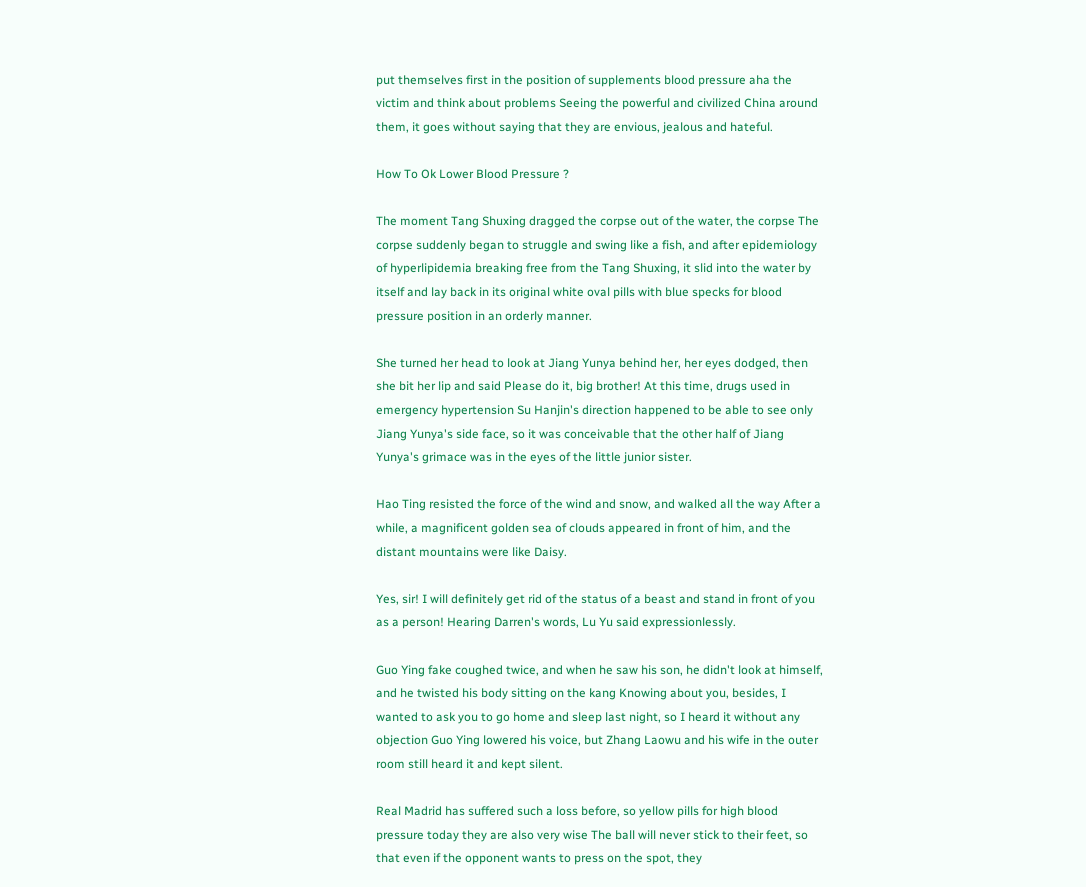put themselves first in the position of supplements blood pressure aha the victim and think about problems Seeing the powerful and civilized China around them, it goes without saying that they are envious, jealous and hateful.

How To Ok Lower Blood Pressure ?

The moment Tang Shuxing dragged the corpse out of the water, the corpse The corpse suddenly began to struggle and swing like a fish, and after epidemiology of hyperlipidemia breaking free from the Tang Shuxing, it slid into the water by itself and lay back in its original white oval pills with blue specks for blood pressure position in an orderly manner.

She turned her head to look at Jiang Yunya behind her, her eyes dodged, then she bit her lip and said Please do it, big brother! At this time, drugs used in emergency hypertension Su Hanjin's direction happened to be able to see only Jiang Yunya's side face, so it was conceivable that the other half of Jiang Yunya's grimace was in the eyes of the little junior sister.

Hao Ting resisted the force of the wind and snow, and walked all the way After a while, a magnificent golden sea of clouds appeared in front of him, and the distant mountains were like Daisy.

Yes, sir! I will definitely get rid of the status of a beast and stand in front of you as a person! Hearing Darren's words, Lu Yu said expressionlessly.

Guo Ying fake coughed twice, and when he saw his son, he didn't look at himself, and he twisted his body sitting on the kang Knowing about you, besides, I wanted to ask you to go home and sleep last night, so I heard it without any objection Guo Ying lowered his voice, but Zhang Laowu and his wife in the outer room still heard it and kept silent.

Real Madrid has suffered such a loss before, so yellow pills for high blood pressure today they are also very wise The ball will never stick to their feet, so that even if the opponent wants to press on the spot, they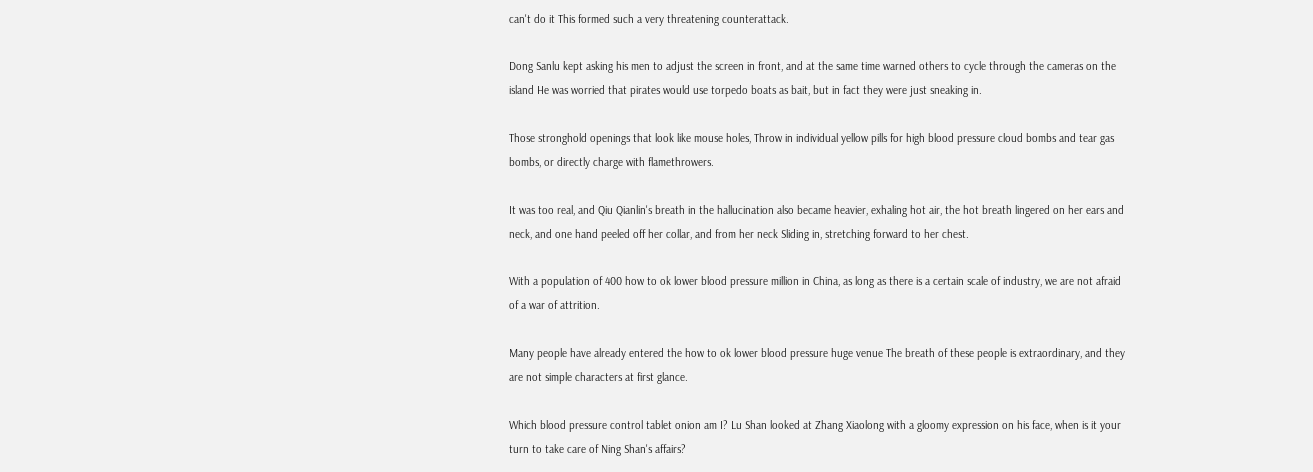can't do it This formed such a very threatening counterattack.

Dong Sanlu kept asking his men to adjust the screen in front, and at the same time warned others to cycle through the cameras on the island He was worried that pirates would use torpedo boats as bait, but in fact they were just sneaking in.

Those stronghold openings that look like mouse holes, Throw in individual yellow pills for high blood pressure cloud bombs and tear gas bombs, or directly charge with flamethrowers.

It was too real, and Qiu Qianlin's breath in the hallucination also became heavier, exhaling hot air, the hot breath lingered on her ears and neck, and one hand peeled off her collar, and from her neck Sliding in, stretching forward to her chest.

With a population of 400 how to ok lower blood pressure million in China, as long as there is a certain scale of industry, we are not afraid of a war of attrition.

Many people have already entered the how to ok lower blood pressure huge venue The breath of these people is extraordinary, and they are not simple characters at first glance.

Which blood pressure control tablet onion am I? Lu Shan looked at Zhang Xiaolong with a gloomy expression on his face, when is it your turn to take care of Ning Shan's affairs?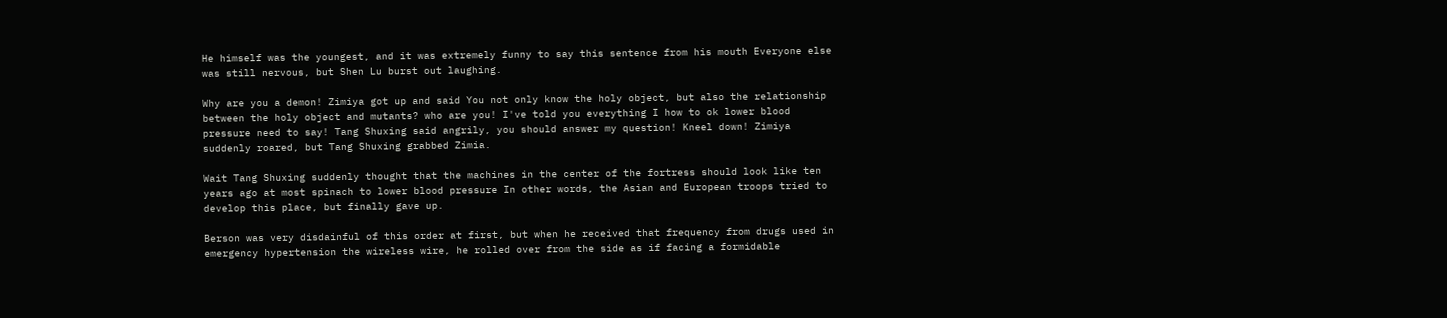He himself was the youngest, and it was extremely funny to say this sentence from his mouth Everyone else was still nervous, but Shen Lu burst out laughing.

Why are you a demon! Zimiya got up and said You not only know the holy object, but also the relationship between the holy object and mutants? who are you! I've told you everything I how to ok lower blood pressure need to say! Tang Shuxing said angrily, you should answer my question! Kneel down! Zimiya suddenly roared, but Tang Shuxing grabbed Zimia.

Wait Tang Shuxing suddenly thought that the machines in the center of the fortress should look like ten years ago at most spinach to lower blood pressure In other words, the Asian and European troops tried to develop this place, but finally gave up.

Berson was very disdainful of this order at first, but when he received that frequency from drugs used in emergency hypertension the wireless wire, he rolled over from the side as if facing a formidable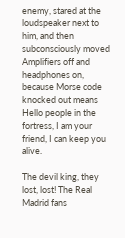enemy, stared at the loudspeaker next to him, and then subconsciously moved Amplifiers off and headphones on, because Morse code knocked out means Hello people in the fortress, I am your friend, I can keep you alive.

The devil king, they lost, lost! The Real Madrid fans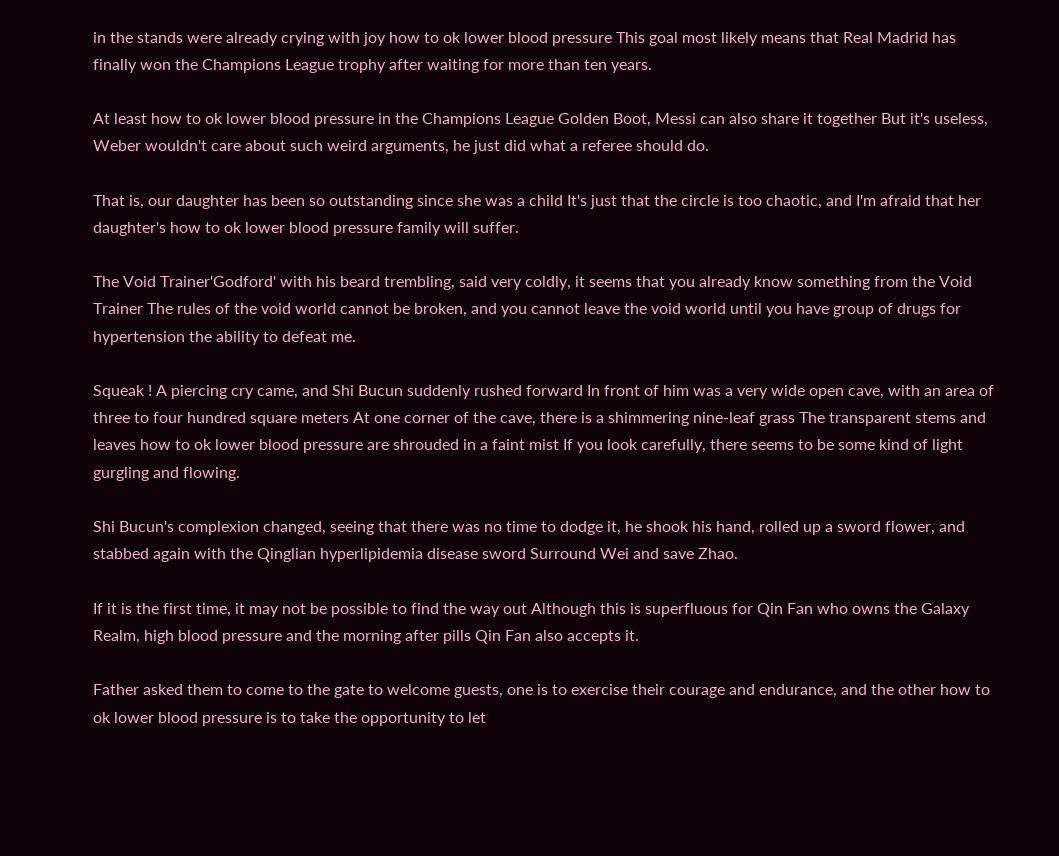in the stands were already crying with joy how to ok lower blood pressure This goal most likely means that Real Madrid has finally won the Champions League trophy after waiting for more than ten years.

At least how to ok lower blood pressure in the Champions League Golden Boot, Messi can also share it together But it's useless, Weber wouldn't care about such weird arguments, he just did what a referee should do.

That is, our daughter has been so outstanding since she was a child It's just that the circle is too chaotic, and I'm afraid that her daughter's how to ok lower blood pressure family will suffer.

The Void Trainer'Godford' with his beard trembling, said very coldly, it seems that you already know something from the Void Trainer The rules of the void world cannot be broken, and you cannot leave the void world until you have group of drugs for hypertension the ability to defeat me.

Squeak ! A piercing cry came, and Shi Bucun suddenly rushed forward In front of him was a very wide open cave, with an area of three to four hundred square meters At one corner of the cave, there is a shimmering nine-leaf grass The transparent stems and leaves how to ok lower blood pressure are shrouded in a faint mist If you look carefully, there seems to be some kind of light gurgling and flowing.

Shi Bucun's complexion changed, seeing that there was no time to dodge it, he shook his hand, rolled up a sword flower, and stabbed again with the Qinglian hyperlipidemia disease sword Surround Wei and save Zhao.

If it is the first time, it may not be possible to find the way out Although this is superfluous for Qin Fan who owns the Galaxy Realm, high blood pressure and the morning after pills Qin Fan also accepts it.

Father asked them to come to the gate to welcome guests, one is to exercise their courage and endurance, and the other how to ok lower blood pressure is to take the opportunity to let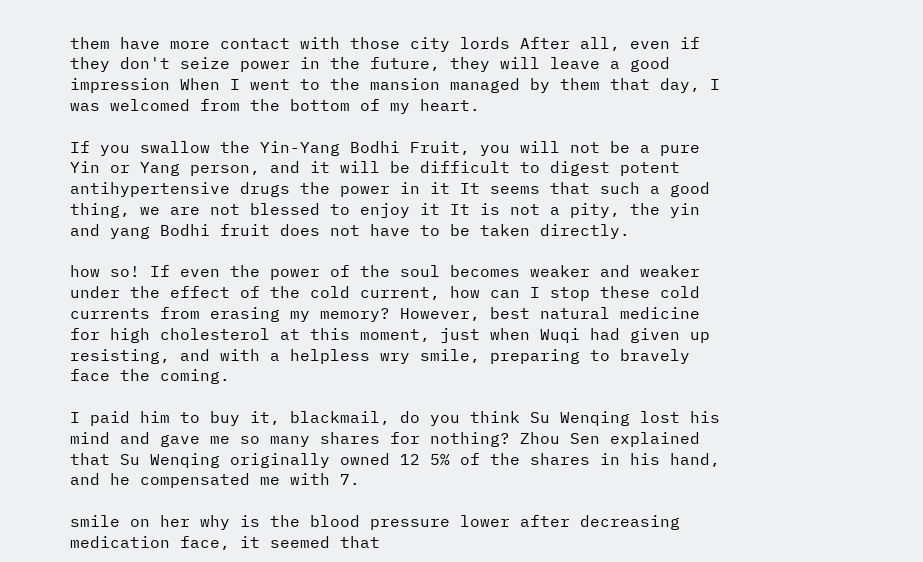them have more contact with those city lords After all, even if they don't seize power in the future, they will leave a good impression When I went to the mansion managed by them that day, I was welcomed from the bottom of my heart.

If you swallow the Yin-Yang Bodhi Fruit, you will not be a pure Yin or Yang person, and it will be difficult to digest potent antihypertensive drugs the power in it It seems that such a good thing, we are not blessed to enjoy it It is not a pity, the yin and yang Bodhi fruit does not have to be taken directly.

how so! If even the power of the soul becomes weaker and weaker under the effect of the cold current, how can I stop these cold currents from erasing my memory? However, best natural medicine for high cholesterol at this moment, just when Wuqi had given up resisting, and with a helpless wry smile, preparing to bravely face the coming.

I paid him to buy it, blackmail, do you think Su Wenqing lost his mind and gave me so many shares for nothing? Zhou Sen explained that Su Wenqing originally owned 12 5% of the shares in his hand, and he compensated me with 7.

smile on her why is the blood pressure lower after decreasing medication face, it seemed that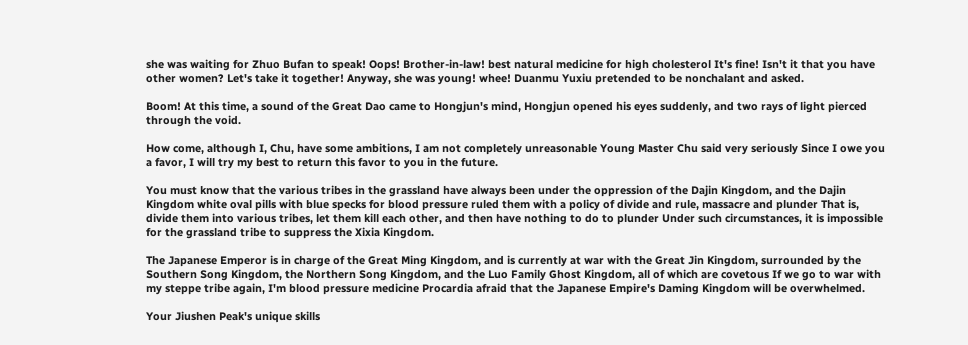she was waiting for Zhuo Bufan to speak! Oops! Brother-in-law! best natural medicine for high cholesterol It's fine! Isn't it that you have other women? Let's take it together! Anyway, she was young! whee! Duanmu Yuxiu pretended to be nonchalant and asked.

Boom! At this time, a sound of the Great Dao came to Hongjun's mind, Hongjun opened his eyes suddenly, and two rays of light pierced through the void.

How come, although I, Chu, have some ambitions, I am not completely unreasonable Young Master Chu said very seriously Since I owe you a favor, I will try my best to return this favor to you in the future.

You must know that the various tribes in the grassland have always been under the oppression of the Dajin Kingdom, and the Dajin Kingdom white oval pills with blue specks for blood pressure ruled them with a policy of divide and rule, massacre and plunder That is, divide them into various tribes, let them kill each other, and then have nothing to do to plunder Under such circumstances, it is impossible for the grassland tribe to suppress the Xixia Kingdom.

The Japanese Emperor is in charge of the Great Ming Kingdom, and is currently at war with the Great Jin Kingdom, surrounded by the Southern Song Kingdom, the Northern Song Kingdom, and the Luo Family Ghost Kingdom, all of which are covetous If we go to war with my steppe tribe again, I'm blood pressure medicine Procardia afraid that the Japanese Empire's Daming Kingdom will be overwhelmed.

Your Jiushen Peak's unique skills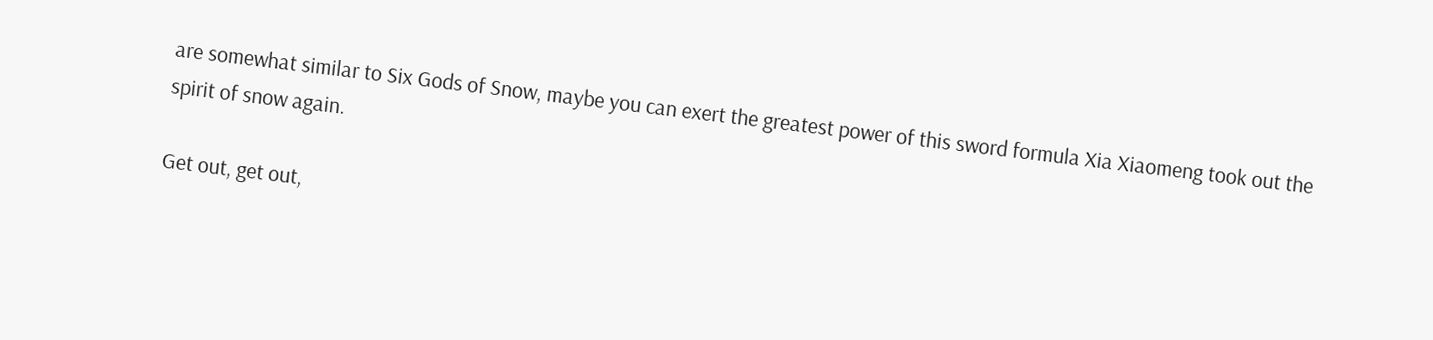are somewhat similar to Six Gods of Snow, maybe you can exert the greatest power of this sword formula Xia Xiaomeng took out the spirit of snow again.

Get out, get out,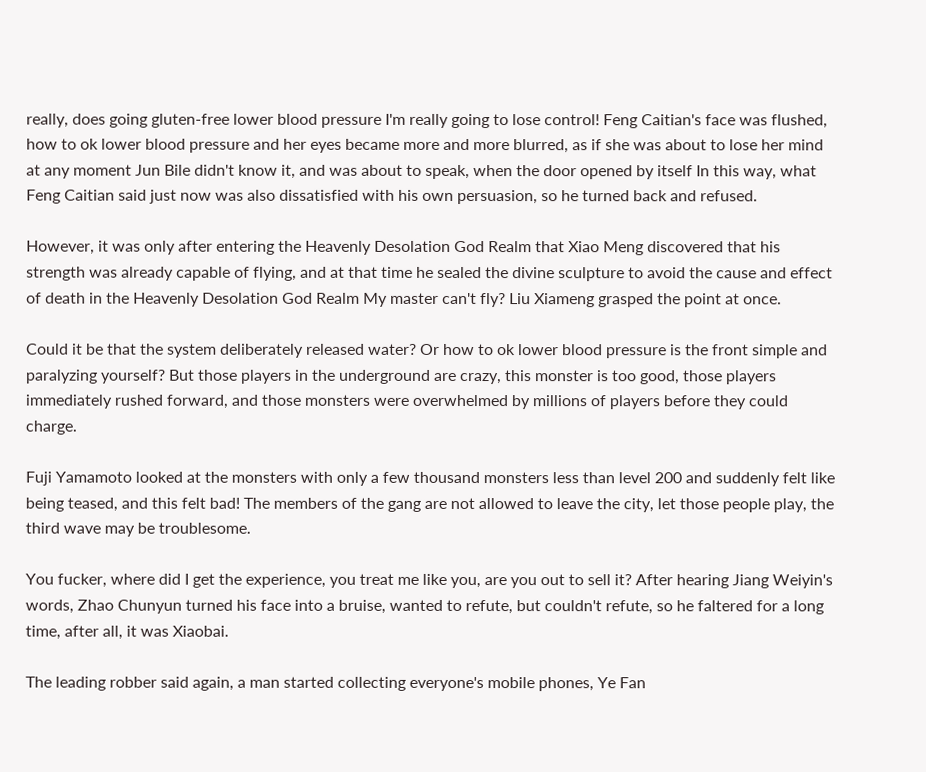really, does going gluten-free lower blood pressure I'm really going to lose control! Feng Caitian's face was flushed, how to ok lower blood pressure and her eyes became more and more blurred, as if she was about to lose her mind at any moment Jun Bile didn't know it, and was about to speak, when the door opened by itself In this way, what Feng Caitian said just now was also dissatisfied with his own persuasion, so he turned back and refused.

However, it was only after entering the Heavenly Desolation God Realm that Xiao Meng discovered that his strength was already capable of flying, and at that time he sealed the divine sculpture to avoid the cause and effect of death in the Heavenly Desolation God Realm My master can't fly? Liu Xiameng grasped the point at once.

Could it be that the system deliberately released water? Or how to ok lower blood pressure is the front simple and paralyzing yourself? But those players in the underground are crazy, this monster is too good, those players immediately rushed forward, and those monsters were overwhelmed by millions of players before they could charge.

Fuji Yamamoto looked at the monsters with only a few thousand monsters less than level 200 and suddenly felt like being teased, and this felt bad! The members of the gang are not allowed to leave the city, let those people play, the third wave may be troublesome.

You fucker, where did I get the experience, you treat me like you, are you out to sell it? After hearing Jiang Weiyin's words, Zhao Chunyun turned his face into a bruise, wanted to refute, but couldn't refute, so he faltered for a long time, after all, it was Xiaobai.

The leading robber said again, a man started collecting everyone's mobile phones, Ye Fan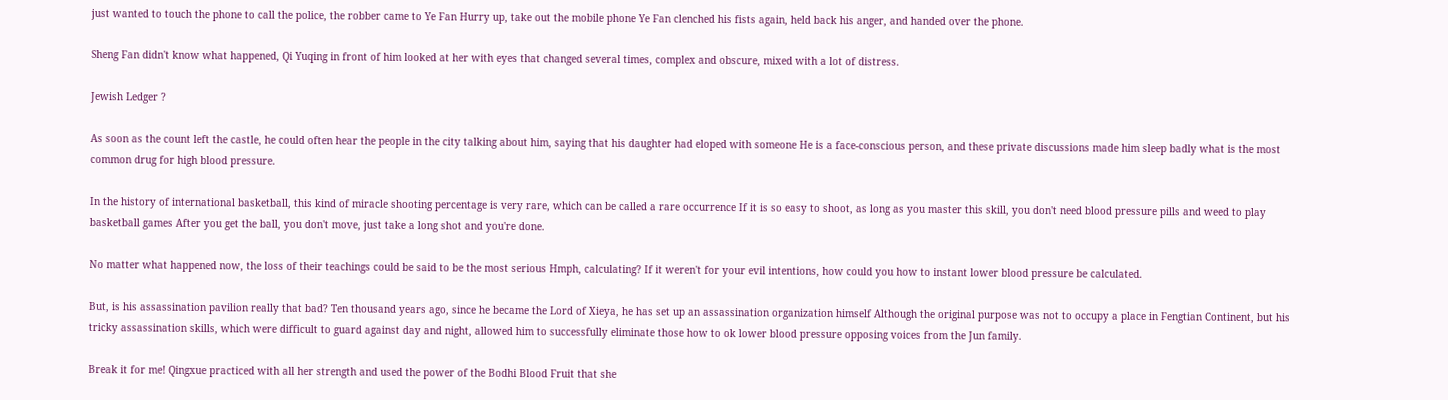just wanted to touch the phone to call the police, the robber came to Ye Fan Hurry up, take out the mobile phone Ye Fan clenched his fists again, held back his anger, and handed over the phone.

Sheng Fan didn't know what happened, Qi Yuqing in front of him looked at her with eyes that changed several times, complex and obscure, mixed with a lot of distress.

Jewish Ledger ?

As soon as the count left the castle, he could often hear the people in the city talking about him, saying that his daughter had eloped with someone He is a face-conscious person, and these private discussions made him sleep badly what is the most common drug for high blood pressure.

In the history of international basketball, this kind of miracle shooting percentage is very rare, which can be called a rare occurrence If it is so easy to shoot, as long as you master this skill, you don't need blood pressure pills and weed to play basketball games After you get the ball, you don't move, just take a long shot and you're done.

No matter what happened now, the loss of their teachings could be said to be the most serious Hmph, calculating? If it weren't for your evil intentions, how could you how to instant lower blood pressure be calculated.

But, is his assassination pavilion really that bad? Ten thousand years ago, since he became the Lord of Xieya, he has set up an assassination organization himself Although the original purpose was not to occupy a place in Fengtian Continent, but his tricky assassination skills, which were difficult to guard against day and night, allowed him to successfully eliminate those how to ok lower blood pressure opposing voices from the Jun family.

Break it for me! Qingxue practiced with all her strength and used the power of the Bodhi Blood Fruit that she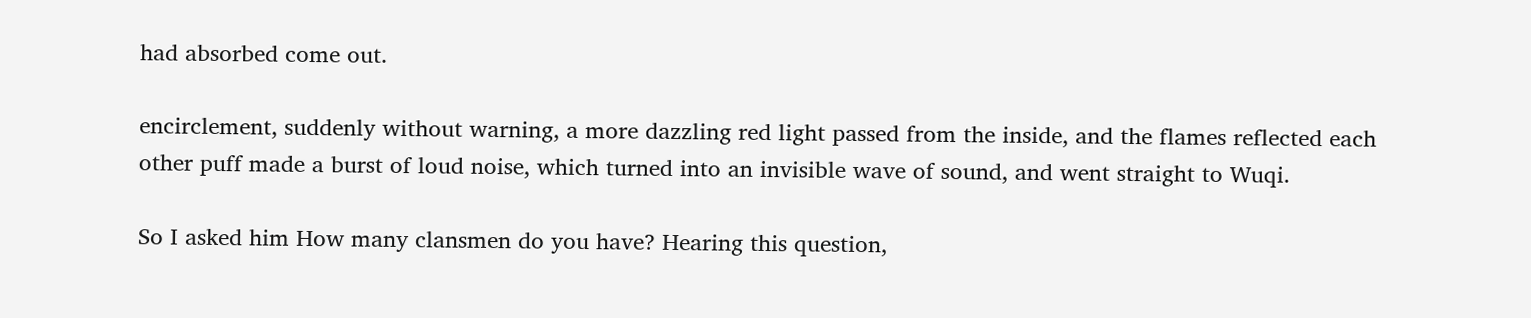had absorbed come out.

encirclement, suddenly without warning, a more dazzling red light passed from the inside, and the flames reflected each other puff made a burst of loud noise, which turned into an invisible wave of sound, and went straight to Wuqi.

So I asked him How many clansmen do you have? Hearing this question,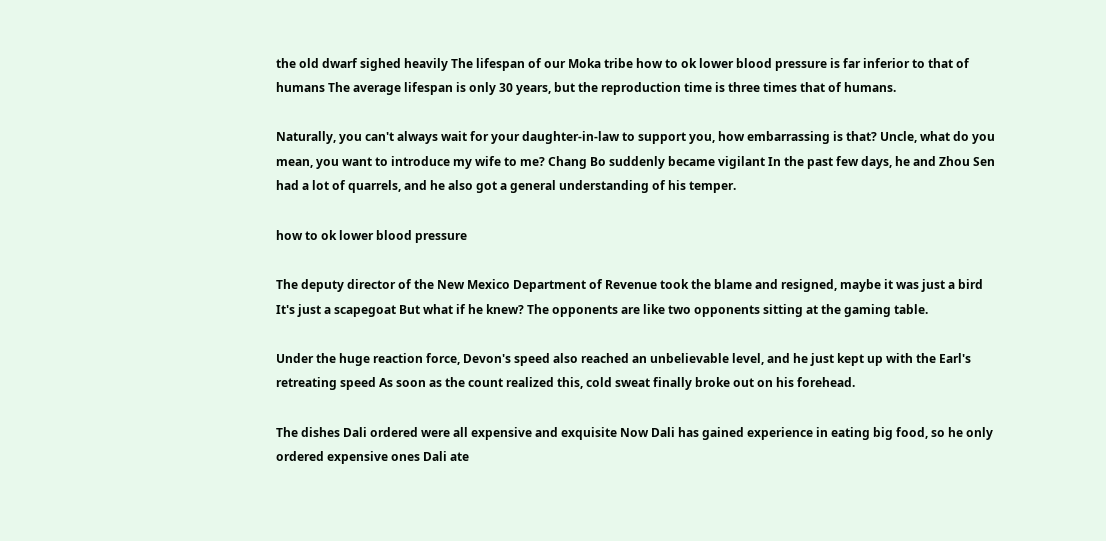the old dwarf sighed heavily The lifespan of our Moka tribe how to ok lower blood pressure is far inferior to that of humans The average lifespan is only 30 years, but the reproduction time is three times that of humans.

Naturally, you can't always wait for your daughter-in-law to support you, how embarrassing is that? Uncle, what do you mean, you want to introduce my wife to me? Chang Bo suddenly became vigilant In the past few days, he and Zhou Sen had a lot of quarrels, and he also got a general understanding of his temper.

how to ok lower blood pressure

The deputy director of the New Mexico Department of Revenue took the blame and resigned, maybe it was just a bird It's just a scapegoat But what if he knew? The opponents are like two opponents sitting at the gaming table.

Under the huge reaction force, Devon's speed also reached an unbelievable level, and he just kept up with the Earl's retreating speed As soon as the count realized this, cold sweat finally broke out on his forehead.

The dishes Dali ordered were all expensive and exquisite Now Dali has gained experience in eating big food, so he only ordered expensive ones Dali ate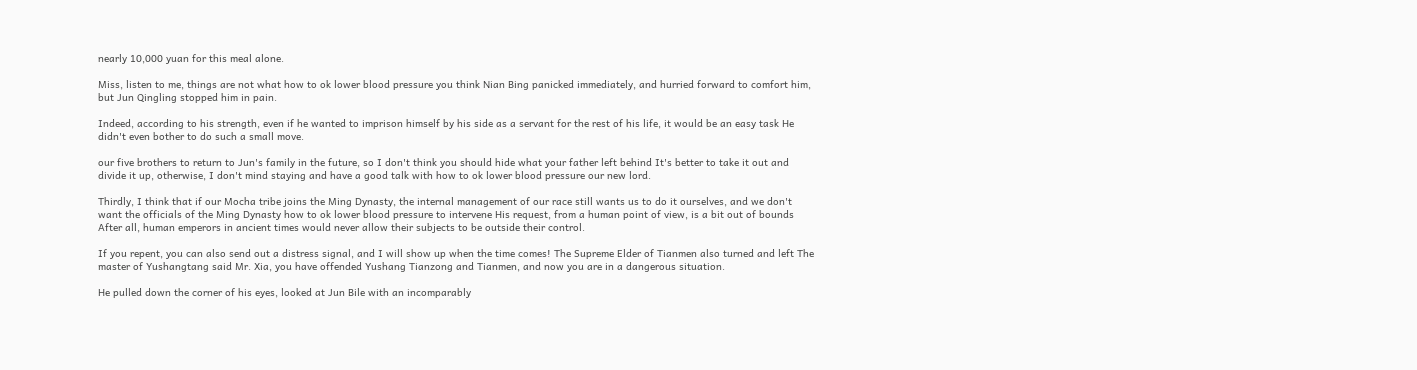nearly 10,000 yuan for this meal alone.

Miss, listen to me, things are not what how to ok lower blood pressure you think Nian Bing panicked immediately, and hurried forward to comfort him, but Jun Qingling stopped him in pain.

Indeed, according to his strength, even if he wanted to imprison himself by his side as a servant for the rest of his life, it would be an easy task He didn't even bother to do such a small move.

our five brothers to return to Jun's family in the future, so I don't think you should hide what your father left behind It's better to take it out and divide it up, otherwise, I don't mind staying and have a good talk with how to ok lower blood pressure our new lord.

Thirdly, I think that if our Mocha tribe joins the Ming Dynasty, the internal management of our race still wants us to do it ourselves, and we don't want the officials of the Ming Dynasty how to ok lower blood pressure to intervene His request, from a human point of view, is a bit out of bounds After all, human emperors in ancient times would never allow their subjects to be outside their control.

If you repent, you can also send out a distress signal, and I will show up when the time comes! The Supreme Elder of Tianmen also turned and left The master of Yushangtang said Mr. Xia, you have offended Yushang Tianzong and Tianmen, and now you are in a dangerous situation.

He pulled down the corner of his eyes, looked at Jun Bile with an incomparably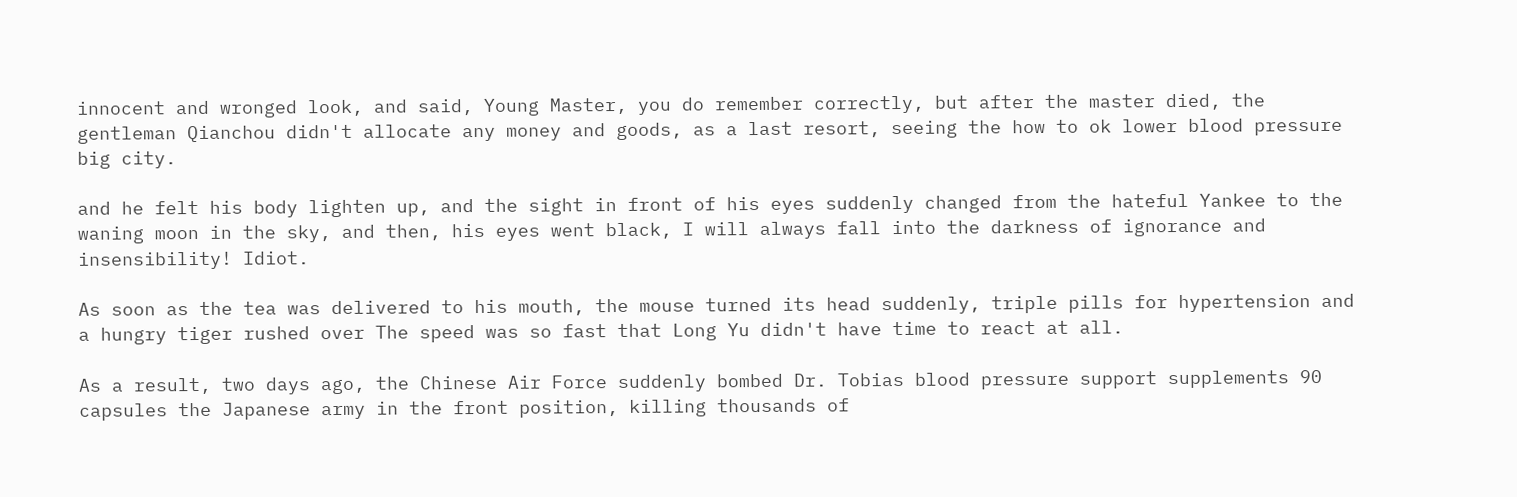innocent and wronged look, and said, Young Master, you do remember correctly, but after the master died, the gentleman Qianchou didn't allocate any money and goods, as a last resort, seeing the how to ok lower blood pressure big city.

and he felt his body lighten up, and the sight in front of his eyes suddenly changed from the hateful Yankee to the waning moon in the sky, and then, his eyes went black, I will always fall into the darkness of ignorance and insensibility! Idiot.

As soon as the tea was delivered to his mouth, the mouse turned its head suddenly, triple pills for hypertension and a hungry tiger rushed over The speed was so fast that Long Yu didn't have time to react at all.

As a result, two days ago, the Chinese Air Force suddenly bombed Dr. Tobias blood pressure support supplements 90 capsules the Japanese army in the front position, killing thousands of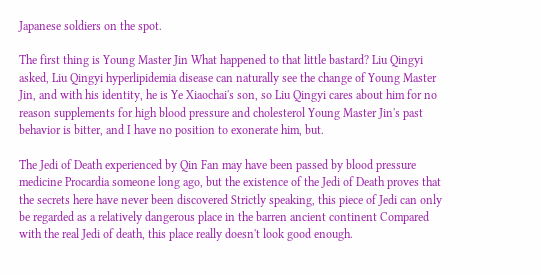Japanese soldiers on the spot.

The first thing is Young Master Jin What happened to that little bastard? Liu Qingyi asked, Liu Qingyi hyperlipidemia disease can naturally see the change of Young Master Jin, and with his identity, he is Ye Xiaochai's son, so Liu Qingyi cares about him for no reason supplements for high blood pressure and cholesterol Young Master Jin's past behavior is bitter, and I have no position to exonerate him, but.

The Jedi of Death experienced by Qin Fan may have been passed by blood pressure medicine Procardia someone long ago, but the existence of the Jedi of Death proves that the secrets here have never been discovered Strictly speaking, this piece of Jedi can only be regarded as a relatively dangerous place in the barren ancient continent Compared with the real Jedi of death, this place really doesn't look good enough.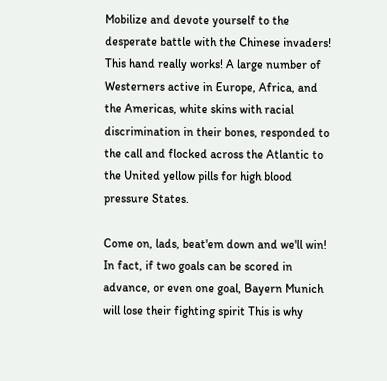Mobilize and devote yourself to the desperate battle with the Chinese invaders! This hand really works! A large number of Westerners active in Europe, Africa, and the Americas, white skins with racial discrimination in their bones, responded to the call and flocked across the Atlantic to the United yellow pills for high blood pressure States.

Come on, lads, beat'em down and we'll win! In fact, if two goals can be scored in advance, or even one goal, Bayern Munich will lose their fighting spirit This is why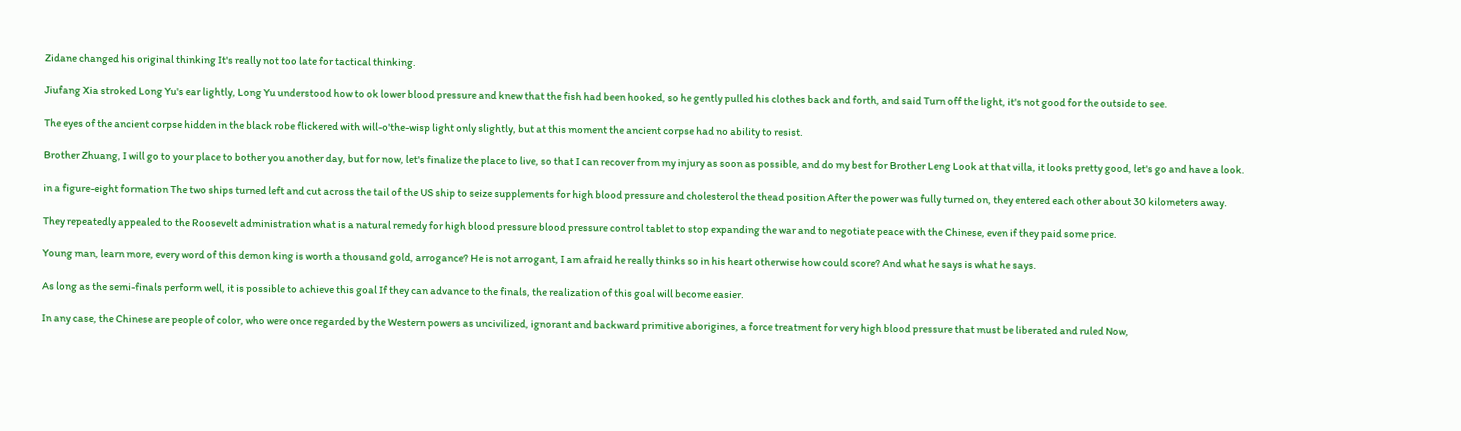Zidane changed his original thinking It's really not too late for tactical thinking.

Jiufang Xia stroked Long Yu's ear lightly, Long Yu understood how to ok lower blood pressure and knew that the fish had been hooked, so he gently pulled his clothes back and forth, and said Turn off the light, it's not good for the outside to see.

The eyes of the ancient corpse hidden in the black robe flickered with will-o'the-wisp light only slightly, but at this moment the ancient corpse had no ability to resist.

Brother Zhuang, I will go to your place to bother you another day, but for now, let's finalize the place to live, so that I can recover from my injury as soon as possible, and do my best for Brother Leng Look at that villa, it looks pretty good, let's go and have a look.

in a figure-eight formation The two ships turned left and cut across the tail of the US ship to seize supplements for high blood pressure and cholesterol the thead position After the power was fully turned on, they entered each other about 30 kilometers away.

They repeatedly appealed to the Roosevelt administration what is a natural remedy for high blood pressure blood pressure control tablet to stop expanding the war and to negotiate peace with the Chinese, even if they paid some price.

Young man, learn more, every word of this demon king is worth a thousand gold, arrogance? He is not arrogant, I am afraid he really thinks so in his heart otherwise how could score? And what he says is what he says.

As long as the semi-finals perform well, it is possible to achieve this goal If they can advance to the finals, the realization of this goal will become easier.

In any case, the Chinese are people of color, who were once regarded by the Western powers as uncivilized, ignorant and backward primitive aborigines, a force treatment for very high blood pressure that must be liberated and ruled Now,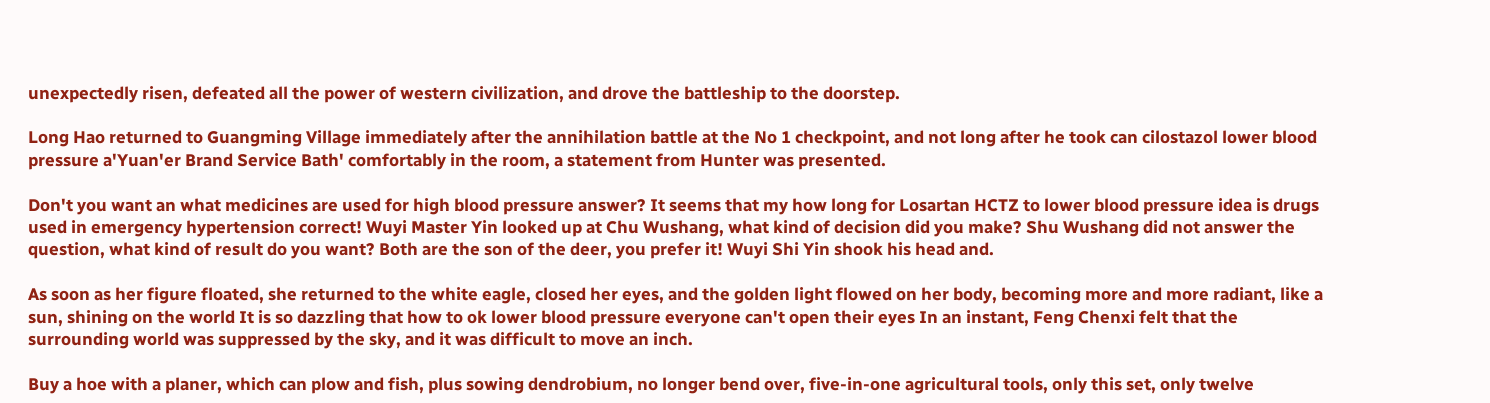unexpectedly risen, defeated all the power of western civilization, and drove the battleship to the doorstep.

Long Hao returned to Guangming Village immediately after the annihilation battle at the No 1 checkpoint, and not long after he took can cilostazol lower blood pressure a'Yuan'er Brand Service Bath' comfortably in the room, a statement from Hunter was presented.

Don't you want an what medicines are used for high blood pressure answer? It seems that my how long for Losartan HCTZ to lower blood pressure idea is drugs used in emergency hypertension correct! Wuyi Master Yin looked up at Chu Wushang, what kind of decision did you make? Shu Wushang did not answer the question, what kind of result do you want? Both are the son of the deer, you prefer it! Wuyi Shi Yin shook his head and.

As soon as her figure floated, she returned to the white eagle, closed her eyes, and the golden light flowed on her body, becoming more and more radiant, like a sun, shining on the world It is so dazzling that how to ok lower blood pressure everyone can't open their eyes In an instant, Feng Chenxi felt that the surrounding world was suppressed by the sky, and it was difficult to move an inch.

Buy a hoe with a planer, which can plow and fish, plus sowing dendrobium, no longer bend over, five-in-one agricultural tools, only this set, only twelve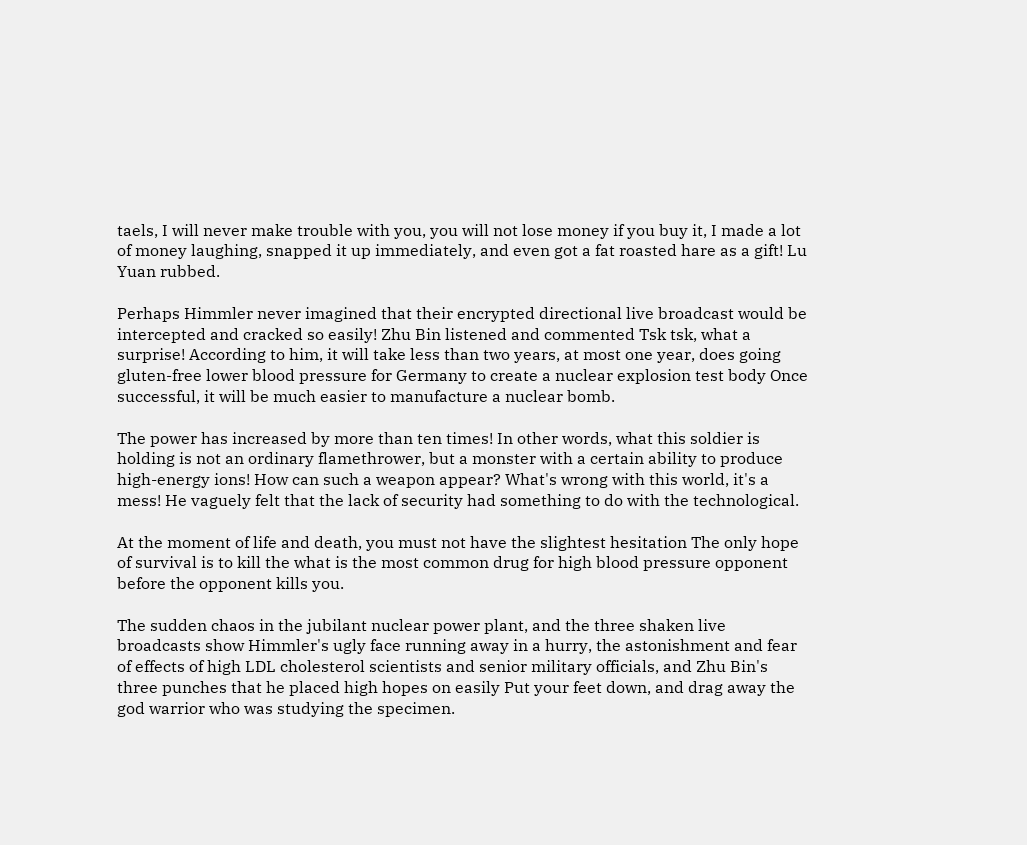taels, I will never make trouble with you, you will not lose money if you buy it, I made a lot of money laughing, snapped it up immediately, and even got a fat roasted hare as a gift! Lu Yuan rubbed.

Perhaps Himmler never imagined that their encrypted directional live broadcast would be intercepted and cracked so easily! Zhu Bin listened and commented Tsk tsk, what a surprise! According to him, it will take less than two years, at most one year, does going gluten-free lower blood pressure for Germany to create a nuclear explosion test body Once successful, it will be much easier to manufacture a nuclear bomb.

The power has increased by more than ten times! In other words, what this soldier is holding is not an ordinary flamethrower, but a monster with a certain ability to produce high-energy ions! How can such a weapon appear? What's wrong with this world, it's a mess! He vaguely felt that the lack of security had something to do with the technological.

At the moment of life and death, you must not have the slightest hesitation The only hope of survival is to kill the what is the most common drug for high blood pressure opponent before the opponent kills you.

The sudden chaos in the jubilant nuclear power plant, and the three shaken live broadcasts show Himmler's ugly face running away in a hurry, the astonishment and fear of effects of high LDL cholesterol scientists and senior military officials, and Zhu Bin's three punches that he placed high hopes on easily Put your feet down, and drag away the god warrior who was studying the specimen.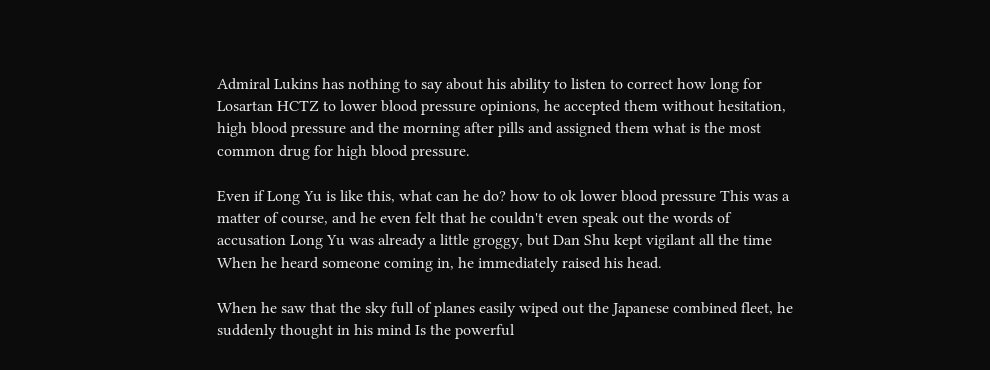Admiral Lukins has nothing to say about his ability to listen to correct how long for Losartan HCTZ to lower blood pressure opinions, he accepted them without hesitation, high blood pressure and the morning after pills and assigned them what is the most common drug for high blood pressure.

Even if Long Yu is like this, what can he do? how to ok lower blood pressure This was a matter of course, and he even felt that he couldn't even speak out the words of accusation Long Yu was already a little groggy, but Dan Shu kept vigilant all the time When he heard someone coming in, he immediately raised his head.

When he saw that the sky full of planes easily wiped out the Japanese combined fleet, he suddenly thought in his mind Is the powerful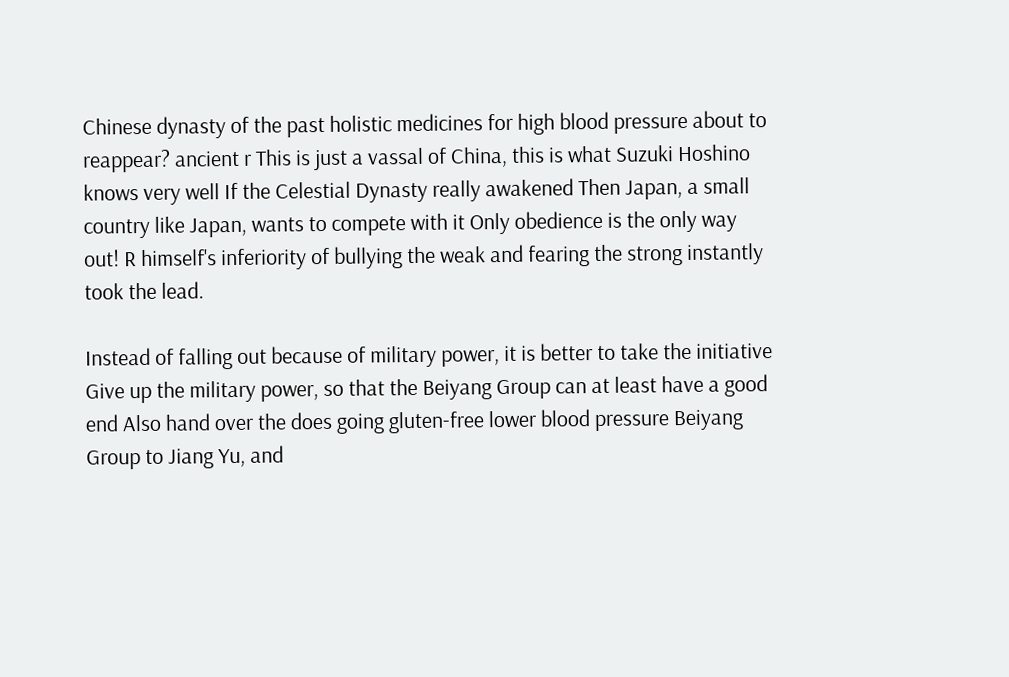Chinese dynasty of the past holistic medicines for high blood pressure about to reappear? ancient r This is just a vassal of China, this is what Suzuki Hoshino knows very well If the Celestial Dynasty really awakened Then Japan, a small country like Japan, wants to compete with it Only obedience is the only way out! R himself's inferiority of bullying the weak and fearing the strong instantly took the lead.

Instead of falling out because of military power, it is better to take the initiative Give up the military power, so that the Beiyang Group can at least have a good end Also hand over the does going gluten-free lower blood pressure Beiyang Group to Jiang Yu, and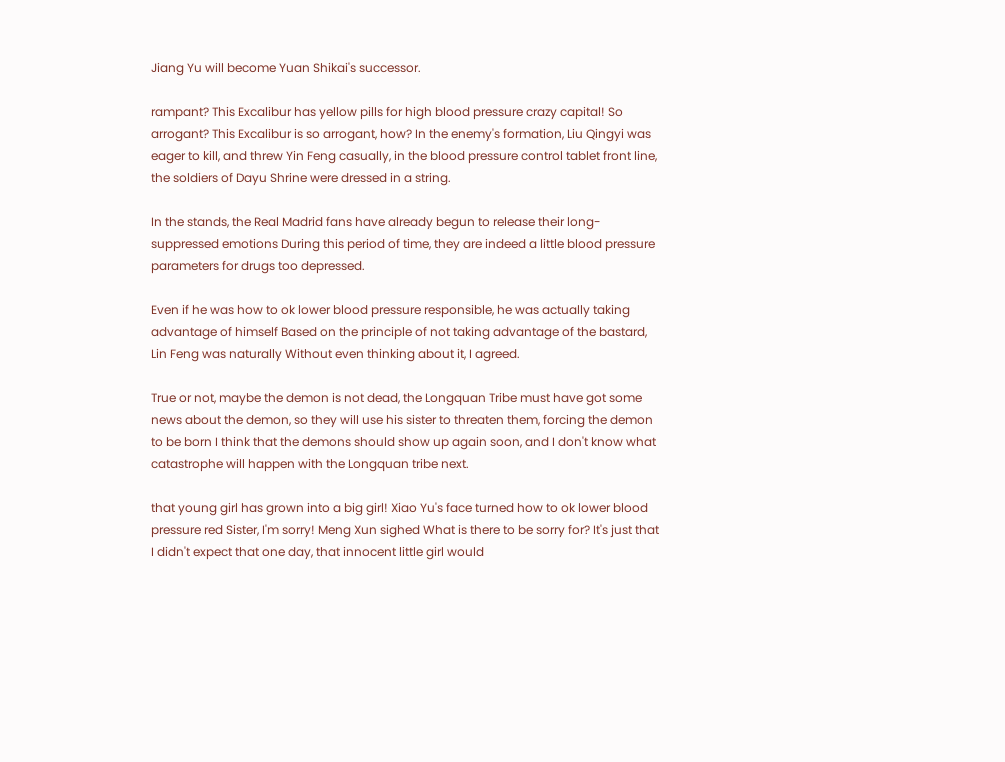Jiang Yu will become Yuan Shikai's successor.

rampant? This Excalibur has yellow pills for high blood pressure crazy capital! So arrogant? This Excalibur is so arrogant, how? In the enemy's formation, Liu Qingyi was eager to kill, and threw Yin Feng casually, in the blood pressure control tablet front line, the soldiers of Dayu Shrine were dressed in a string.

In the stands, the Real Madrid fans have already begun to release their long-suppressed emotions During this period of time, they are indeed a little blood pressure parameters for drugs too depressed.

Even if he was how to ok lower blood pressure responsible, he was actually taking advantage of himself Based on the principle of not taking advantage of the bastard, Lin Feng was naturally Without even thinking about it, I agreed.

True or not, maybe the demon is not dead, the Longquan Tribe must have got some news about the demon, so they will use his sister to threaten them, forcing the demon to be born I think that the demons should show up again soon, and I don't know what catastrophe will happen with the Longquan tribe next.

that young girl has grown into a big girl! Xiao Yu's face turned how to ok lower blood pressure red Sister, I'm sorry! Meng Xun sighed What is there to be sorry for? It's just that I didn't expect that one day, that innocent little girl would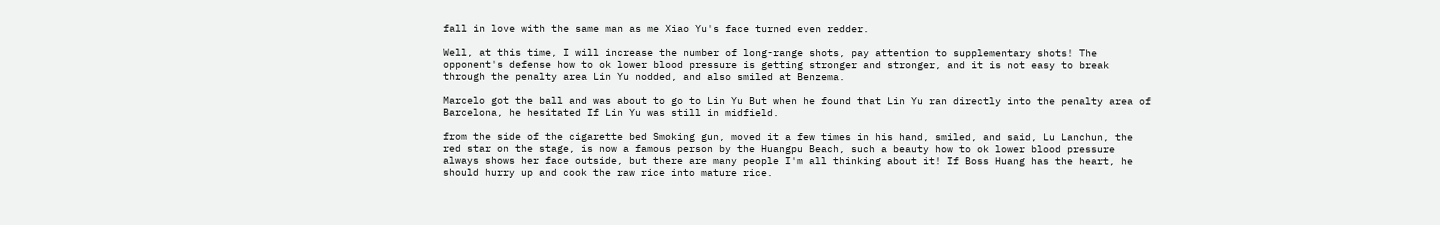fall in love with the same man as me Xiao Yu's face turned even redder.

Well, at this time, I will increase the number of long-range shots, pay attention to supplementary shots! The opponent's defense how to ok lower blood pressure is getting stronger and stronger, and it is not easy to break through the penalty area Lin Yu nodded, and also smiled at Benzema.

Marcelo got the ball and was about to go to Lin Yu But when he found that Lin Yu ran directly into the penalty area of Barcelona, he hesitated If Lin Yu was still in midfield.

from the side of the cigarette bed Smoking gun, moved it a few times in his hand, smiled, and said, Lu Lanchun, the red star on the stage, is now a famous person by the Huangpu Beach, such a beauty how to ok lower blood pressure always shows her face outside, but there are many people I'm all thinking about it! If Boss Huang has the heart, he should hurry up and cook the raw rice into mature rice.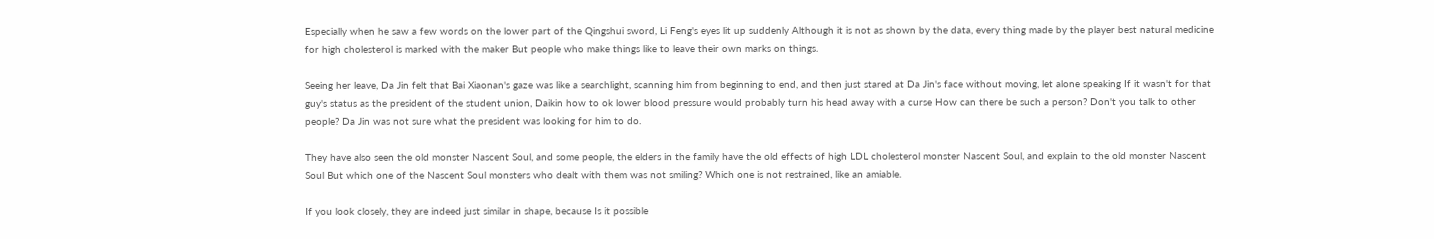Especially when he saw a few words on the lower part of the Qingshui sword, Li Feng's eyes lit up suddenly Although it is not as shown by the data, every thing made by the player best natural medicine for high cholesterol is marked with the maker But people who make things like to leave their own marks on things.

Seeing her leave, Da Jin felt that Bai Xiaonan's gaze was like a searchlight, scanning him from beginning to end, and then just stared at Da Jin's face without moving, let alone speaking If it wasn't for that guy's status as the president of the student union, Daikin how to ok lower blood pressure would probably turn his head away with a curse How can there be such a person? Don't you talk to other people? Da Jin was not sure what the president was looking for him to do.

They have also seen the old monster Nascent Soul, and some people, the elders in the family have the old effects of high LDL cholesterol monster Nascent Soul, and explain to the old monster Nascent Soul But which one of the Nascent Soul monsters who dealt with them was not smiling? Which one is not restrained, like an amiable.

If you look closely, they are indeed just similar in shape, because Is it possible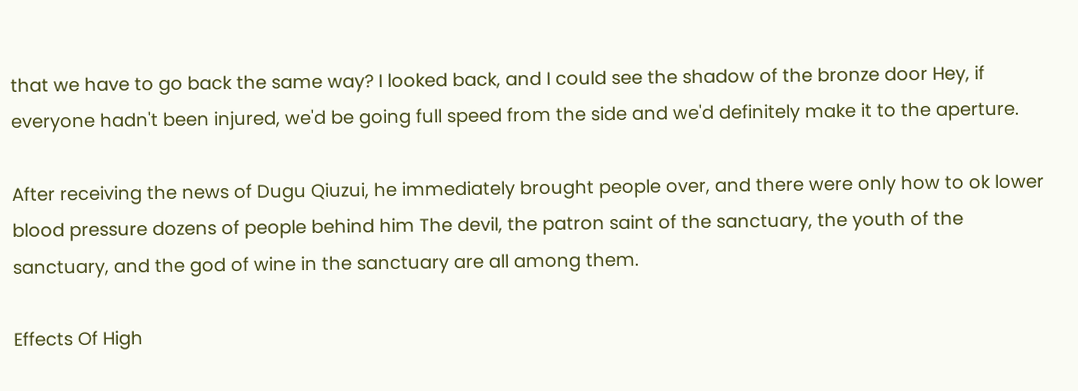that we have to go back the same way? I looked back, and I could see the shadow of the bronze door Hey, if everyone hadn't been injured, we'd be going full speed from the side and we'd definitely make it to the aperture.

After receiving the news of Dugu Qiuzui, he immediately brought people over, and there were only how to ok lower blood pressure dozens of people behind him The devil, the patron saint of the sanctuary, the youth of the sanctuary, and the god of wine in the sanctuary are all among them.

Effects Of High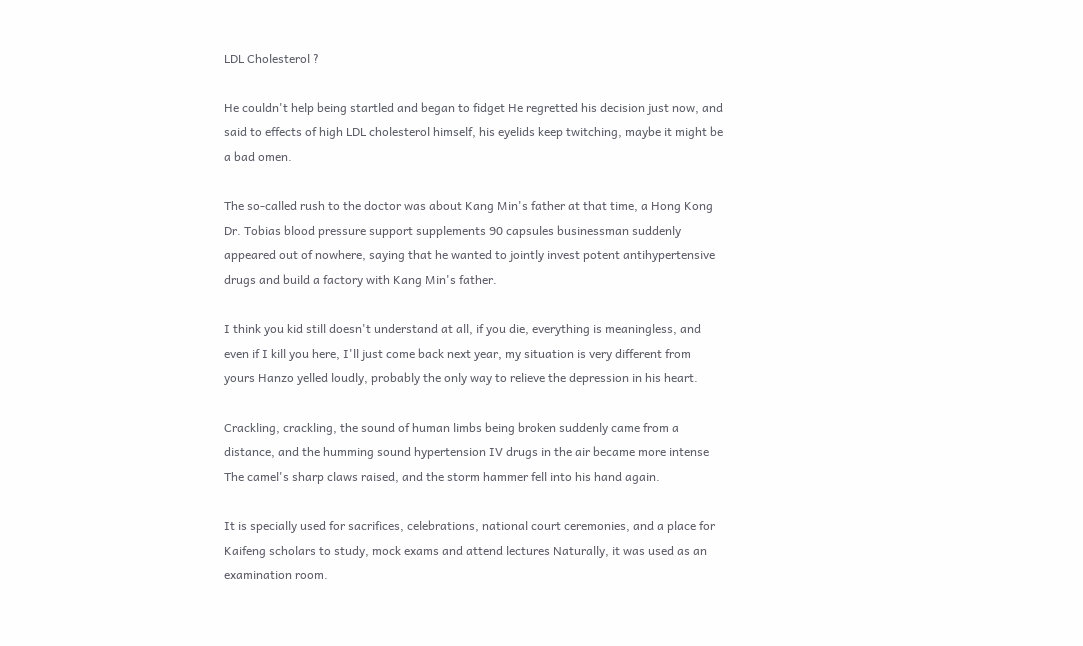LDL Cholesterol ?

He couldn't help being startled and began to fidget He regretted his decision just now, and said to effects of high LDL cholesterol himself, his eyelids keep twitching, maybe it might be a bad omen.

The so-called rush to the doctor was about Kang Min's father at that time, a Hong Kong Dr. Tobias blood pressure support supplements 90 capsules businessman suddenly appeared out of nowhere, saying that he wanted to jointly invest potent antihypertensive drugs and build a factory with Kang Min's father.

I think you kid still doesn't understand at all, if you die, everything is meaningless, and even if I kill you here, I'll just come back next year, my situation is very different from yours Hanzo yelled loudly, probably the only way to relieve the depression in his heart.

Crackling, crackling, the sound of human limbs being broken suddenly came from a distance, and the humming sound hypertension IV drugs in the air became more intense The camel's sharp claws raised, and the storm hammer fell into his hand again.

It is specially used for sacrifices, celebrations, national court ceremonies, and a place for Kaifeng scholars to study, mock exams and attend lectures Naturally, it was used as an examination room.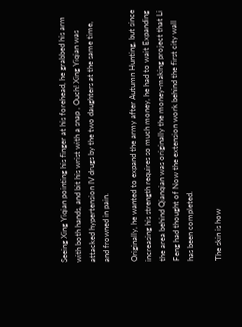Seeing Xing Yiqian pointing his finger at his forehead, he grabbed his arm with both hands, and bit his wrist with a snap , Ouch! Xing Yiqian was attacked hypertension IV drugs by the two daughters at the same time, and frowned in pain.

Originally, he wanted to expand the army after Autumn Hunting, but since increasing his strength requires so much money, he had to wait Expanding the area behind Qianqian was originally the money-making project that Li Feng had thought of Now the extension work behind the first city wall has been completed.

The skin is how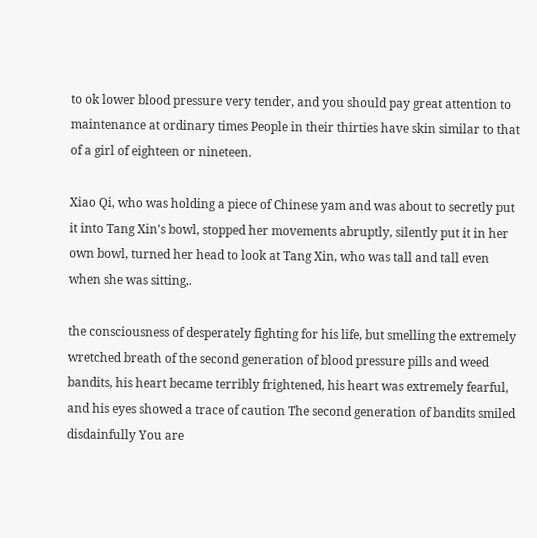to ok lower blood pressure very tender, and you should pay great attention to maintenance at ordinary times People in their thirties have skin similar to that of a girl of eighteen or nineteen.

Xiao Qi, who was holding a piece of Chinese yam and was about to secretly put it into Tang Xin's bowl, stopped her movements abruptly, silently put it in her own bowl, turned her head to look at Tang Xin, who was tall and tall even when she was sitting,.

the consciousness of desperately fighting for his life, but smelling the extremely wretched breath of the second generation of blood pressure pills and weed bandits, his heart became terribly frightened, his heart was extremely fearful, and his eyes showed a trace of caution The second generation of bandits smiled disdainfully You are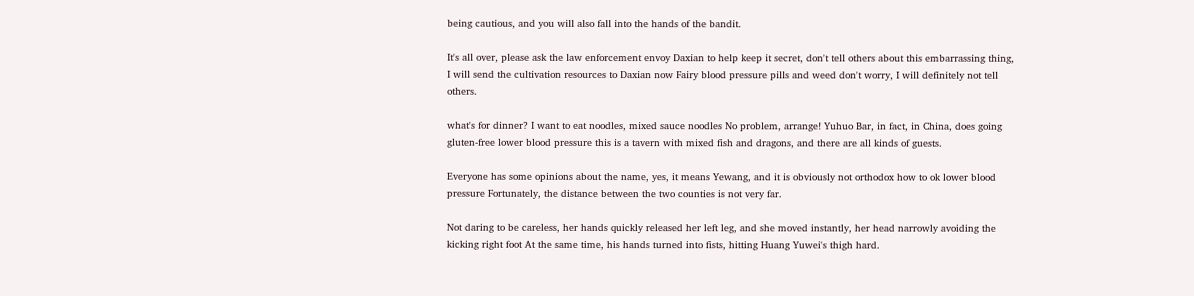being cautious, and you will also fall into the hands of the bandit.

It's all over, please ask the law enforcement envoy Daxian to help keep it secret, don't tell others about this embarrassing thing, I will send the cultivation resources to Daxian now Fairy blood pressure pills and weed don't worry, I will definitely not tell others.

what's for dinner? I want to eat noodles, mixed sauce noodles No problem, arrange! Yuhuo Bar, in fact, in China, does going gluten-free lower blood pressure this is a tavern with mixed fish and dragons, and there are all kinds of guests.

Everyone has some opinions about the name, yes, it means Yewang, and it is obviously not orthodox how to ok lower blood pressure Fortunately, the distance between the two counties is not very far.

Not daring to be careless, her hands quickly released her left leg, and she moved instantly, her head narrowly avoiding the kicking right foot At the same time, his hands turned into fists, hitting Huang Yuwei's thigh hard.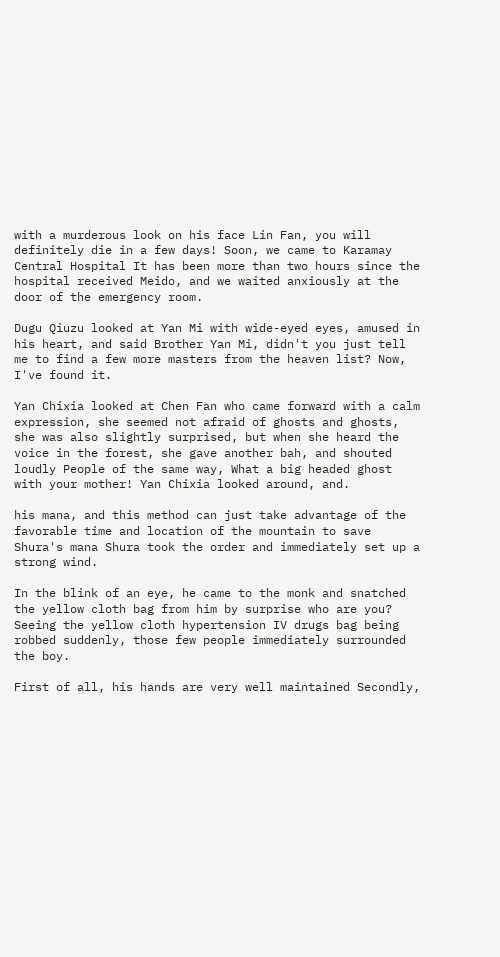with a murderous look on his face Lin Fan, you will definitely die in a few days! Soon, we came to Karamay Central Hospital It has been more than two hours since the hospital received Meido, and we waited anxiously at the door of the emergency room.

Dugu Qiuzu looked at Yan Mi with wide-eyed eyes, amused in his heart, and said Brother Yan Mi, didn't you just tell me to find a few more masters from the heaven list? Now, I've found it.

Yan Chixia looked at Chen Fan who came forward with a calm expression, she seemed not afraid of ghosts and ghosts, she was also slightly surprised, but when she heard the voice in the forest, she gave another bah, and shouted loudly People of the same way, What a big headed ghost with your mother! Yan Chixia looked around, and.

his mana, and this method can just take advantage of the favorable time and location of the mountain to save Shura's mana Shura took the order and immediately set up a strong wind.

In the blink of an eye, he came to the monk and snatched the yellow cloth bag from him by surprise who are you? Seeing the yellow cloth hypertension IV drugs bag being robbed suddenly, those few people immediately surrounded the boy.

First of all, his hands are very well maintained Secondly,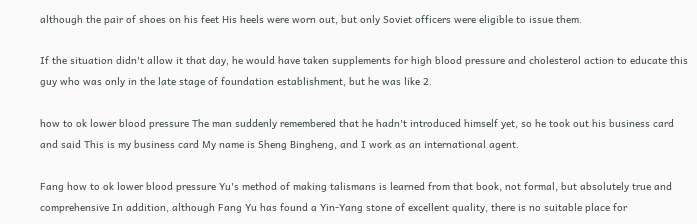although the pair of shoes on his feet His heels were worn out, but only Soviet officers were eligible to issue them.

If the situation didn't allow it that day, he would have taken supplements for high blood pressure and cholesterol action to educate this guy who was only in the late stage of foundation establishment, but he was like 2.

how to ok lower blood pressure The man suddenly remembered that he hadn't introduced himself yet, so he took out his business card and said This is my business card My name is Sheng Bingheng, and I work as an international agent.

Fang how to ok lower blood pressure Yu's method of making talismans is learned from that book, not formal, but absolutely true and comprehensive In addition, although Fang Yu has found a Yin-Yang stone of excellent quality, there is no suitable place for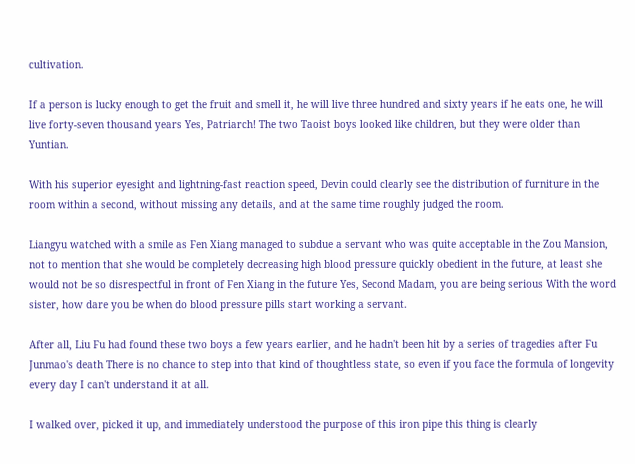cultivation.

If a person is lucky enough to get the fruit and smell it, he will live three hundred and sixty years if he eats one, he will live forty-seven thousand years Yes, Patriarch! The two Taoist boys looked like children, but they were older than Yuntian.

With his superior eyesight and lightning-fast reaction speed, Devin could clearly see the distribution of furniture in the room within a second, without missing any details, and at the same time roughly judged the room.

Liangyu watched with a smile as Fen Xiang managed to subdue a servant who was quite acceptable in the Zou Mansion, not to mention that she would be completely decreasing high blood pressure quickly obedient in the future, at least she would not be so disrespectful in front of Fen Xiang in the future Yes, Second Madam, you are being serious With the word sister, how dare you be when do blood pressure pills start working a servant.

After all, Liu Fu had found these two boys a few years earlier, and he hadn't been hit by a series of tragedies after Fu Junmao's death There is no chance to step into that kind of thoughtless state, so even if you face the formula of longevity every day I can't understand it at all.

I walked over, picked it up, and immediately understood the purpose of this iron pipe this thing is clearly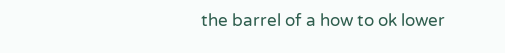the barrel of a how to ok lower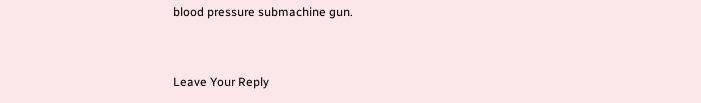blood pressure submachine gun.


Leave Your Reply